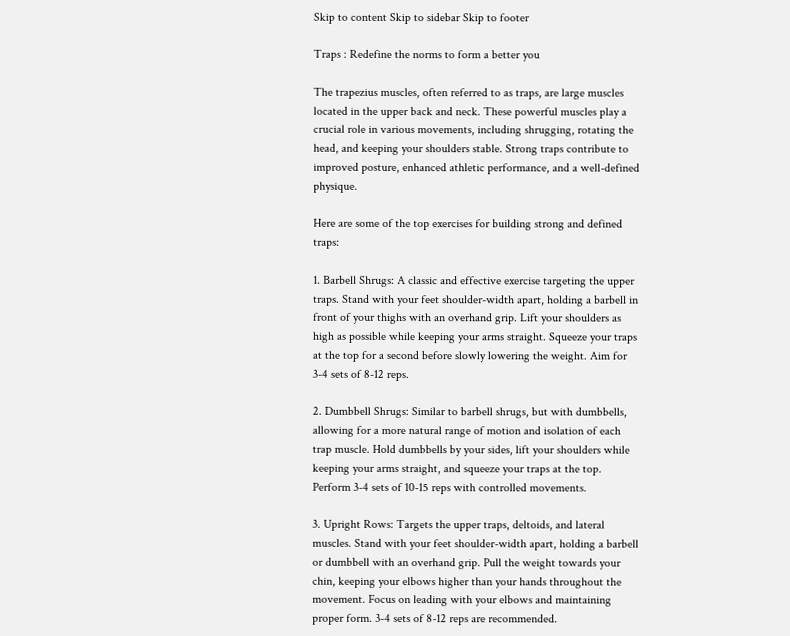Skip to content Skip to sidebar Skip to footer

Traps : Redefine the norms to form a better you

The trapezius muscles, often referred to as traps, are large muscles located in the upper back and neck. These powerful muscles play a crucial role in various movements, including shrugging, rotating the head, and keeping your shoulders stable. Strong traps contribute to improved posture, enhanced athletic performance, and a well-defined physique.

Here are some of the top exercises for building strong and defined traps:

1. Barbell Shrugs: A classic and effective exercise targeting the upper traps. Stand with your feet shoulder-width apart, holding a barbell in front of your thighs with an overhand grip. Lift your shoulders as high as possible while keeping your arms straight. Squeeze your traps at the top for a second before slowly lowering the weight. Aim for 3-4 sets of 8-12 reps.

2. Dumbbell Shrugs: Similar to barbell shrugs, but with dumbbells, allowing for a more natural range of motion and isolation of each trap muscle. Hold dumbbells by your sides, lift your shoulders while keeping your arms straight, and squeeze your traps at the top. Perform 3-4 sets of 10-15 reps with controlled movements.

3. Upright Rows: Targets the upper traps, deltoids, and lateral muscles. Stand with your feet shoulder-width apart, holding a barbell or dumbbell with an overhand grip. Pull the weight towards your chin, keeping your elbows higher than your hands throughout the movement. Focus on leading with your elbows and maintaining proper form. 3-4 sets of 8-12 reps are recommended.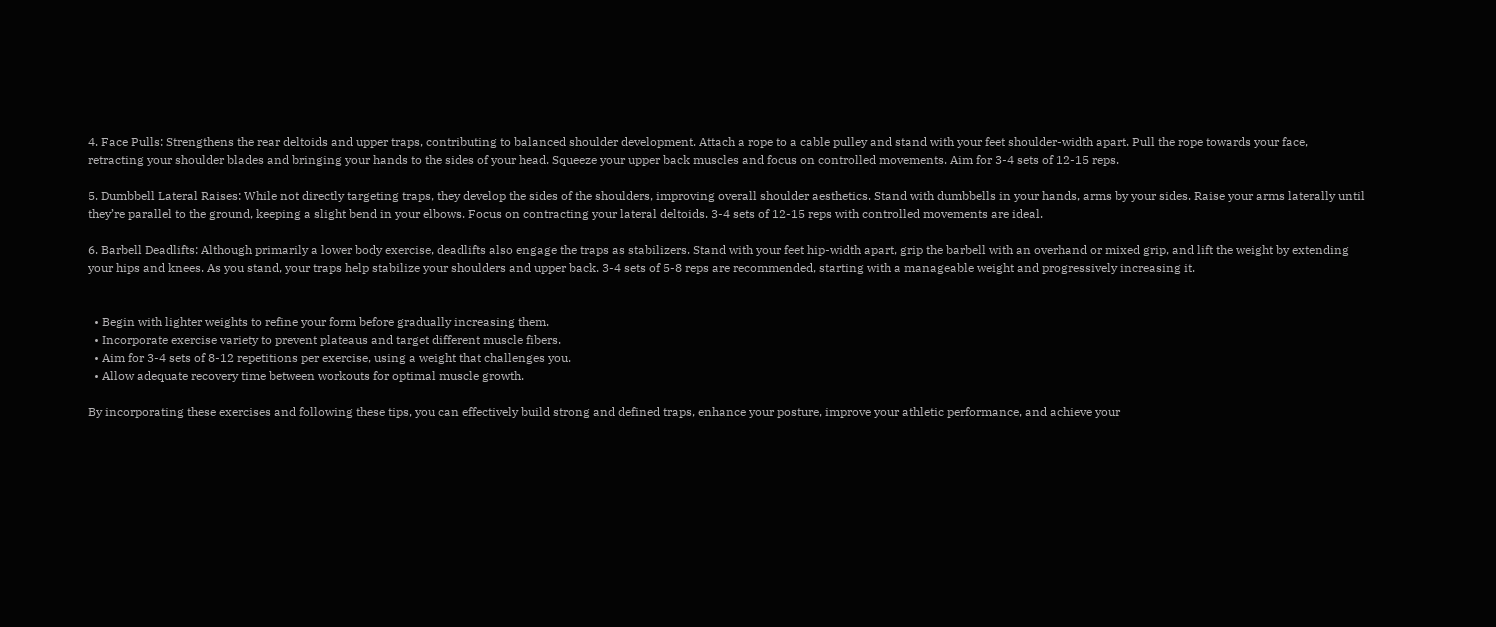4. Face Pulls: Strengthens the rear deltoids and upper traps, contributing to balanced shoulder development. Attach a rope to a cable pulley and stand with your feet shoulder-width apart. Pull the rope towards your face, retracting your shoulder blades and bringing your hands to the sides of your head. Squeeze your upper back muscles and focus on controlled movements. Aim for 3-4 sets of 12-15 reps.

5. Dumbbell Lateral Raises: While not directly targeting traps, they develop the sides of the shoulders, improving overall shoulder aesthetics. Stand with dumbbells in your hands, arms by your sides. Raise your arms laterally until they’re parallel to the ground, keeping a slight bend in your elbows. Focus on contracting your lateral deltoids. 3-4 sets of 12-15 reps with controlled movements are ideal.

6. Barbell Deadlifts: Although primarily a lower body exercise, deadlifts also engage the traps as stabilizers. Stand with your feet hip-width apart, grip the barbell with an overhand or mixed grip, and lift the weight by extending your hips and knees. As you stand, your traps help stabilize your shoulders and upper back. 3-4 sets of 5-8 reps are recommended, starting with a manageable weight and progressively increasing it.


  • Begin with lighter weights to refine your form before gradually increasing them.
  • Incorporate exercise variety to prevent plateaus and target different muscle fibers.
  • Aim for 3-4 sets of 8-12 repetitions per exercise, using a weight that challenges you.
  • Allow adequate recovery time between workouts for optimal muscle growth.

By incorporating these exercises and following these tips, you can effectively build strong and defined traps, enhance your posture, improve your athletic performance, and achieve your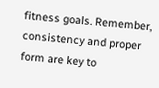fitness goals. Remember, consistency and proper form are key to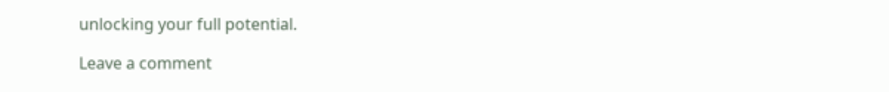unlocking your full potential.

Leave a comment